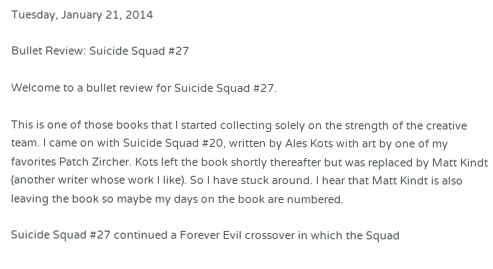Tuesday, January 21, 2014

Bullet Review: Suicide Squad #27

Welcome to a bullet review for Suicide Squad #27.

This is one of those books that I started collecting solely on the strength of the creative team. I came on with Suicide Squad #20, written by Ales Kots with art by one of my favorites Patch Zircher. Kots left the book shortly thereafter but was replaced by Matt Kindt (another writer whose work I like). So I have stuck around. I hear that Matt Kindt is also leaving the book so maybe my days on the book are numbered.

Suicide Squad #27 continued a Forever Evil crossover in which the Squad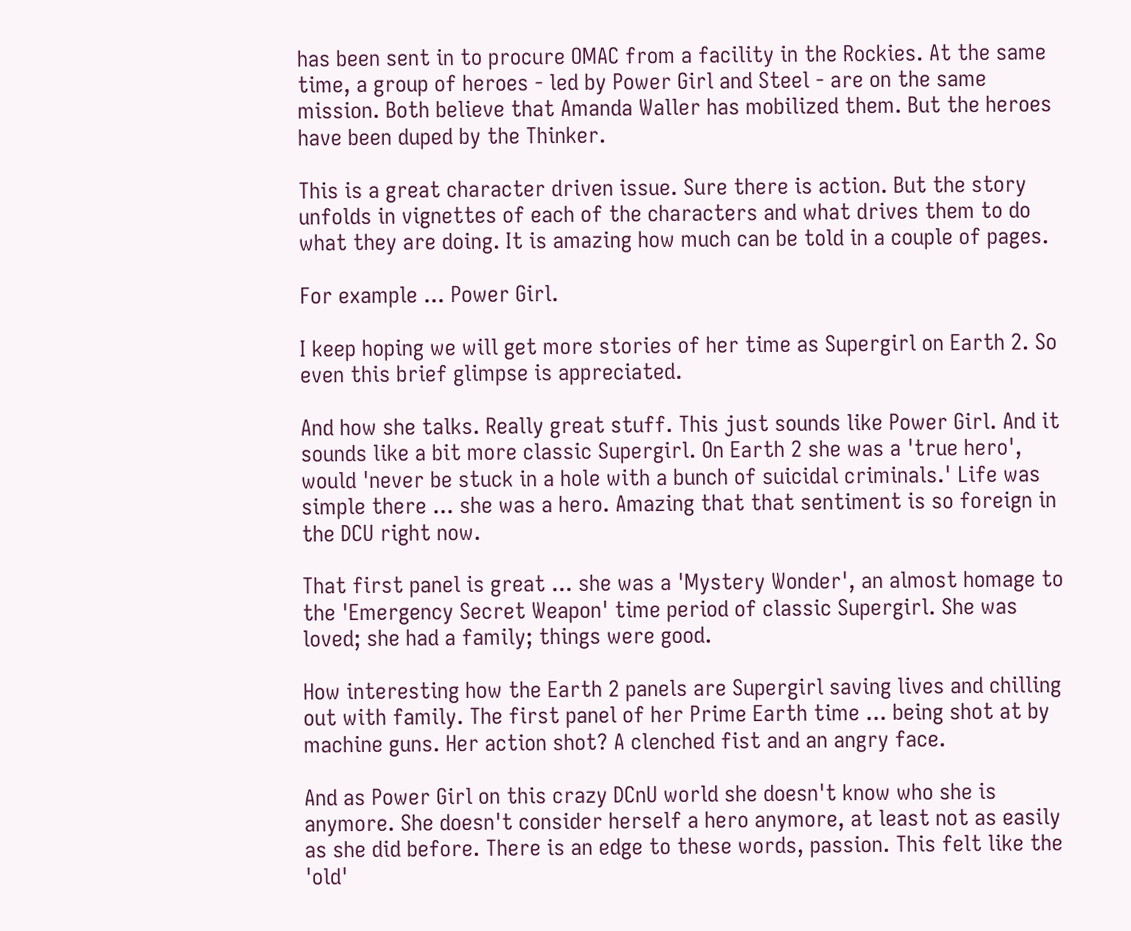has been sent in to procure OMAC from a facility in the Rockies. At the same time, a group of heroes - led by Power Girl and Steel - are on the same mission. Both believe that Amanda Waller has mobilized them. But the heroes have been duped by the Thinker.

This is a great character driven issue. Sure there is action. But the story unfolds in vignettes of each of the characters and what drives them to do what they are doing. It is amazing how much can be told in a couple of pages.

For example ... Power Girl.

I keep hoping we will get more stories of her time as Supergirl on Earth 2. So even this brief glimpse is appreciated.

And how she talks. Really great stuff. This just sounds like Power Girl. And it sounds like a bit more classic Supergirl. On Earth 2 she was a 'true hero', would 'never be stuck in a hole with a bunch of suicidal criminals.' Life was simple there ... she was a hero. Amazing that that sentiment is so foreign in the DCU right now.

That first panel is great ... she was a 'Mystery Wonder', an almost homage to the 'Emergency Secret Weapon' time period of classic Supergirl. She was loved; she had a family; things were good.

How interesting how the Earth 2 panels are Supergirl saving lives and chilling out with family. The first panel of her Prime Earth time ... being shot at by machine guns. Her action shot? A clenched fist and an angry face.

And as Power Girl on this crazy DCnU world she doesn't know who she is anymore. She doesn't consider herself a hero anymore, at least not as easily as she did before. There is an edge to these words, passion. This felt like the 'old'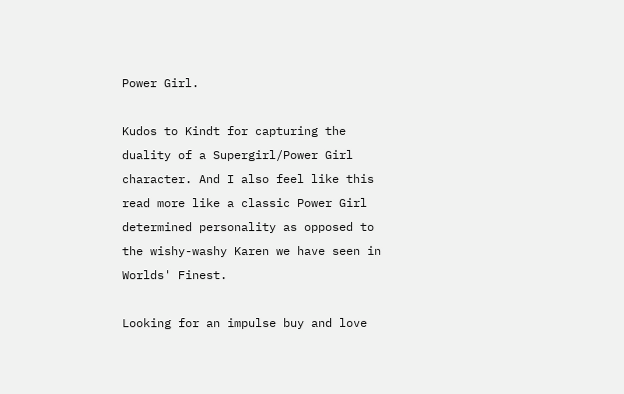Power Girl.

Kudos to Kindt for capturing the duality of a Supergirl/Power Girl character. And I also feel like this read more like a classic Power Girl determined personality as opposed to the wishy-washy Karen we have seen in Worlds' Finest.

Looking for an impulse buy and love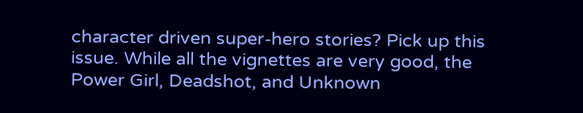character driven super-hero stories? Pick up this issue. While all the vignettes are very good, the Power Girl, Deadshot, and Unknown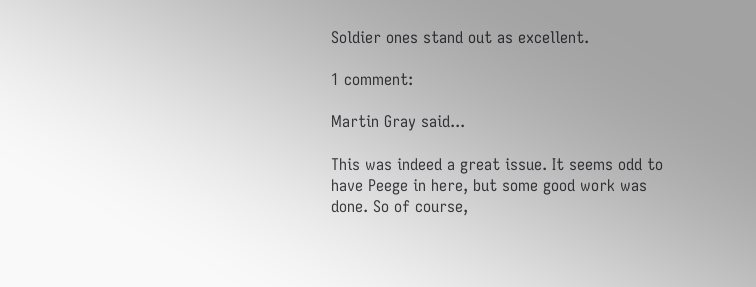Soldier ones stand out as excellent.

1 comment:

Martin Gray said...

This was indeed a great issue. It seems odd to have Peege in here, but some good work was done. So of course,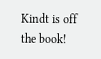Kindt is off the book!